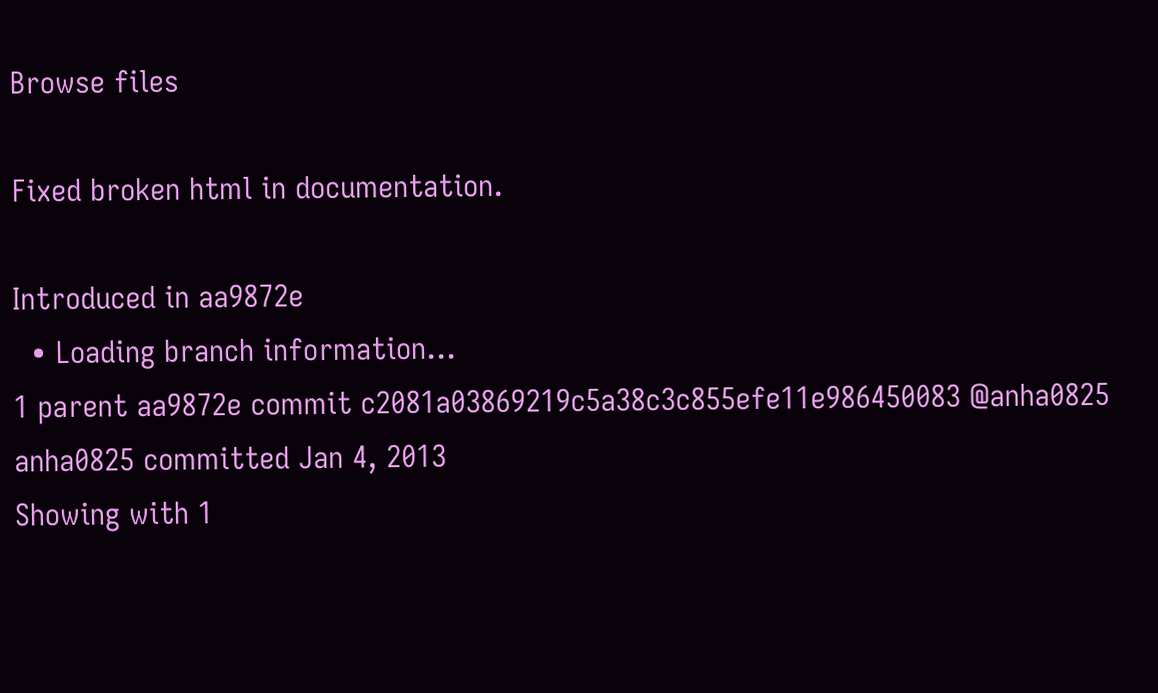Browse files

Fixed broken html in documentation.

Introduced in aa9872e
  • Loading branch information...
1 parent aa9872e commit c2081a03869219c5a38c3c855efe11e986450083 @anha0825 anha0825 committed Jan 4, 2013
Showing with 1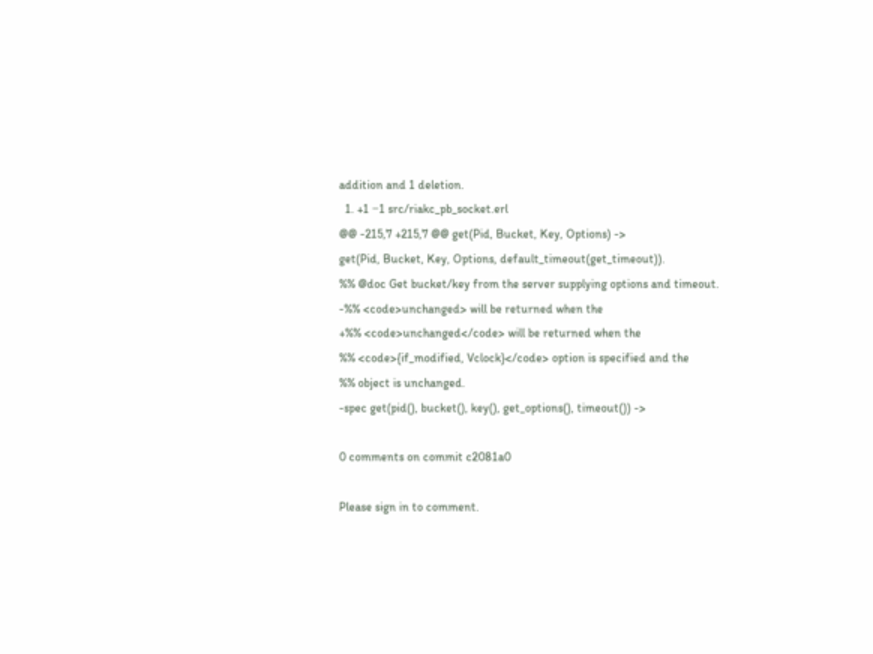addition and 1 deletion.
  1. +1 −1 src/riakc_pb_socket.erl
@@ -215,7 +215,7 @@ get(Pid, Bucket, Key, Options) ->
get(Pid, Bucket, Key, Options, default_timeout(get_timeout)).
%% @doc Get bucket/key from the server supplying options and timeout.
-%% <code>unchanged> will be returned when the
+%% <code>unchanged</code> will be returned when the
%% <code>{if_modified, Vclock}</code> option is specified and the
%% object is unchanged.
-spec get(pid(), bucket(), key(), get_options(), timeout()) ->

0 comments on commit c2081a0

Please sign in to comment.